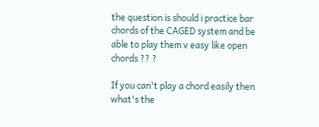the question is should i practice bar chords of the CAGED system and be able to play them v easy like open chords ?? ?

If you can't play a chord easily then what's the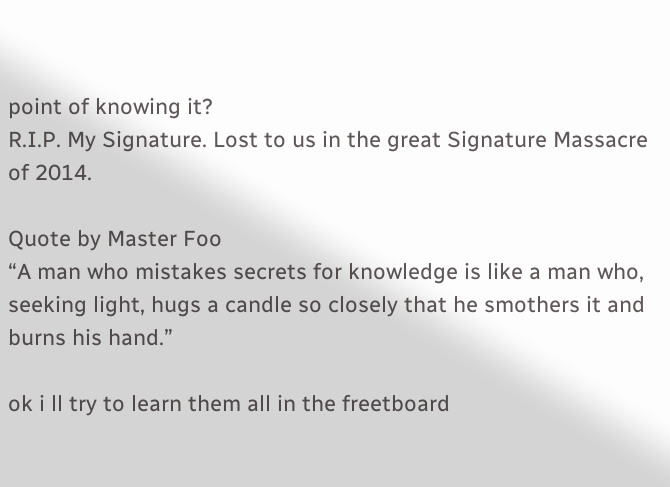point of knowing it?
R.I.P. My Signature. Lost to us in the great Signature Massacre of 2014.

Quote by Master Foo
“A man who mistakes secrets for knowledge is like a man who, seeking light, hugs a candle so closely that he smothers it and burns his hand.”

ok i ll try to learn them all in the freetboard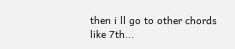then i ll go to other chords like 7th...